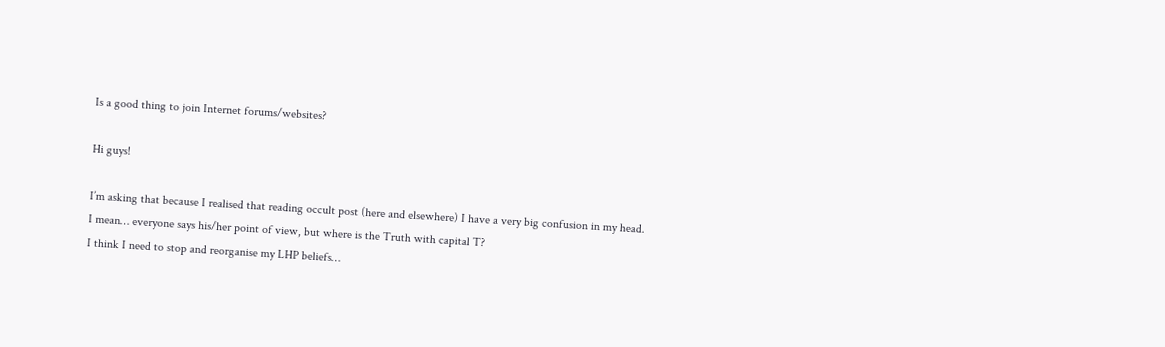Is a good thing to join Internet forums/websites?

Hi guys!

I’m asking that because I realised that reading occult post (here and elsewhere) I have a very big confusion in my head.
I mean… everyone says his/her point of view, but where is the Truth with capital T?
I think I need to stop and reorganise my LHP beliefs…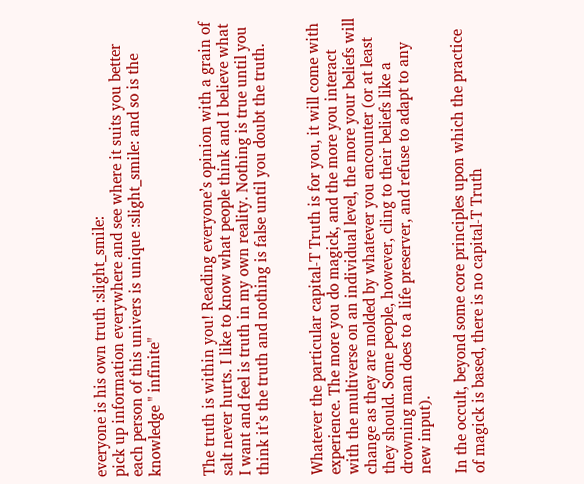everyone is his own truth :slight_smile:
pick up information everywhere and see where it suits you better
each person of this univers is unique :slight_smile: and so is the knowledge " infinite"


The truth is within you! Reading everyone’s opinion with a grain of salt never hurts. I like to know what people think and I believe what I want and feel is truth in my own reality. Nothing is true until you think it’s the truth and nothing is false until you doubt the truth.


Whatever the particular capital-T Truth is for you, it will come with experience. The more you do magick, and the more you interact with the multiverse on an individual level, the more your beliefs will change as they are molded by whatever you encounter (or at least they should. Some people, however, cling to their beliefs like a drowning man does to a life preserver, and refuse to adapt to any new input).

In the occult, beyond some core principles upon which the practice of magick is based, there is no capital-T Truth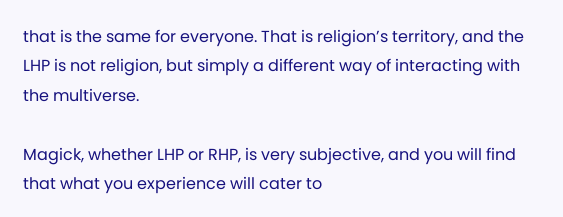that is the same for everyone. That is religion’s territory, and the LHP is not religion, but simply a different way of interacting with the multiverse.

Magick, whether LHP or RHP, is very subjective, and you will find that what you experience will cater to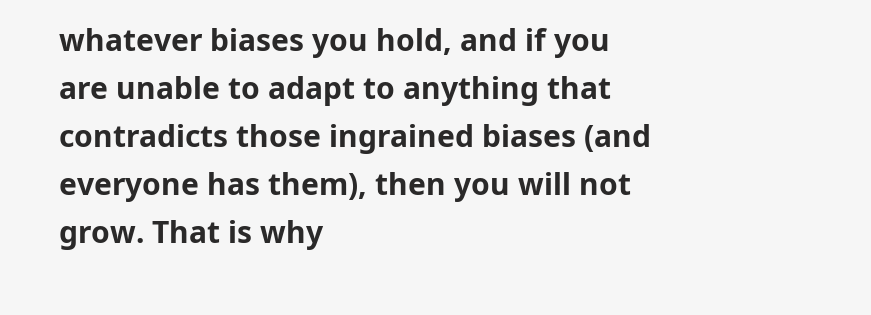whatever biases you hold, and if you are unable to adapt to anything that contradicts those ingrained biases (and everyone has them), then you will not grow. That is why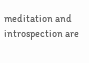meditation and introspection are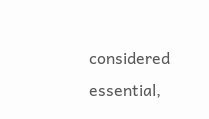considered essential,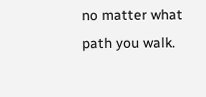no matter what path you walk.